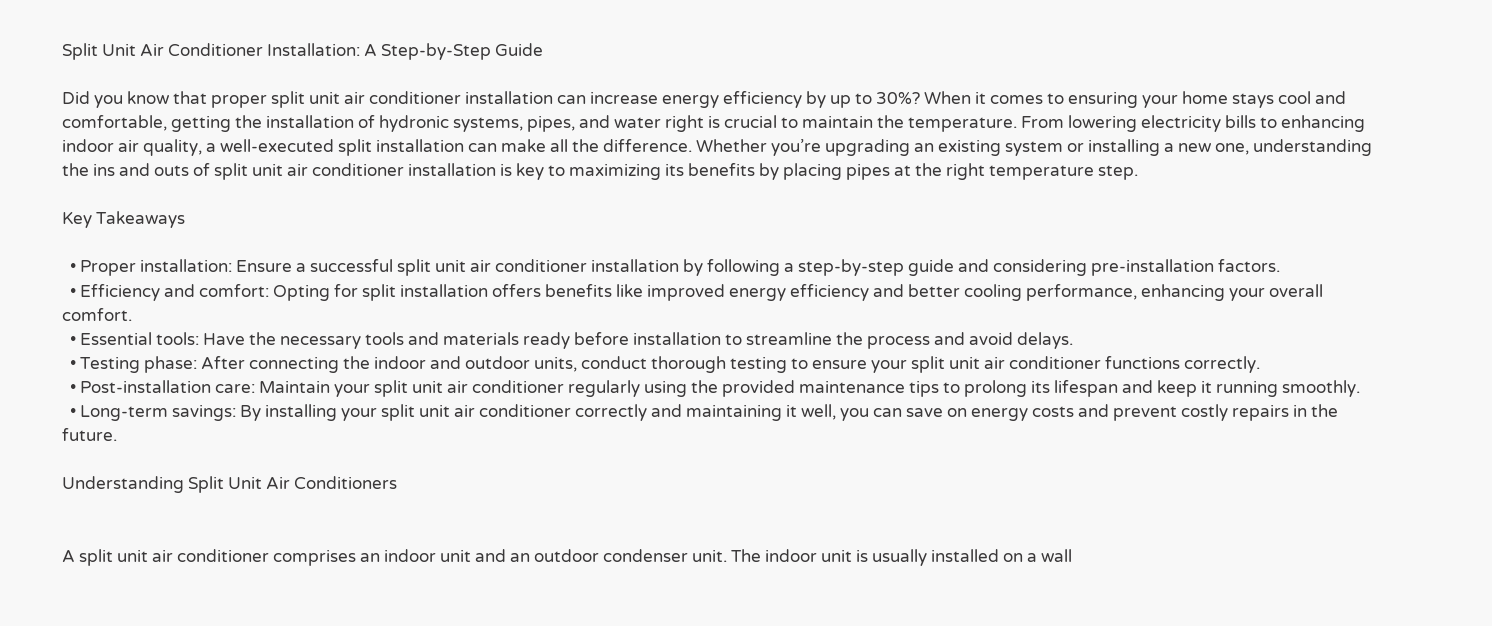Split Unit Air Conditioner Installation: A Step-by-Step Guide

Did you know that proper split unit air conditioner installation can increase energy efficiency by up to 30%? When it comes to ensuring your home stays cool and comfortable, getting the installation of hydronic systems, pipes, and water right is crucial to maintain the temperature. From lowering electricity bills to enhancing indoor air quality, a well-executed split installation can make all the difference. Whether you’re upgrading an existing system or installing a new one, understanding the ins and outs of split unit air conditioner installation is key to maximizing its benefits by placing pipes at the right temperature step.

Key Takeaways

  • Proper installation: Ensure a successful split unit air conditioner installation by following a step-by-step guide and considering pre-installation factors.
  • Efficiency and comfort: Opting for split installation offers benefits like improved energy efficiency and better cooling performance, enhancing your overall comfort.
  • Essential tools: Have the necessary tools and materials ready before installation to streamline the process and avoid delays.
  • Testing phase: After connecting the indoor and outdoor units, conduct thorough testing to ensure your split unit air conditioner functions correctly.
  • Post-installation care: Maintain your split unit air conditioner regularly using the provided maintenance tips to prolong its lifespan and keep it running smoothly.
  • Long-term savings: By installing your split unit air conditioner correctly and maintaining it well, you can save on energy costs and prevent costly repairs in the future.

Understanding Split Unit Air Conditioners


A split unit air conditioner comprises an indoor unit and an outdoor condenser unit. The indoor unit is usually installed on a wall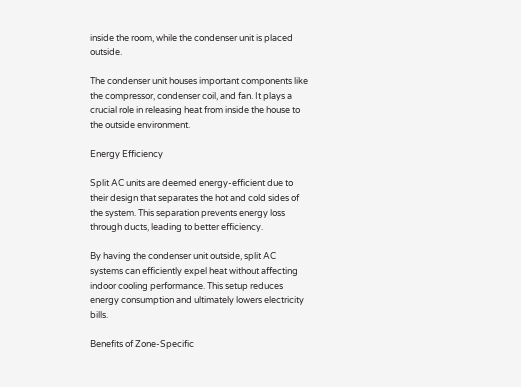inside the room, while the condenser unit is placed outside.

The condenser unit houses important components like the compressor, condenser coil, and fan. It plays a crucial role in releasing heat from inside the house to the outside environment.

Energy Efficiency

Split AC units are deemed energy-efficient due to their design that separates the hot and cold sides of the system. This separation prevents energy loss through ducts, leading to better efficiency.

By having the condenser unit outside, split AC systems can efficiently expel heat without affecting indoor cooling performance. This setup reduces energy consumption and ultimately lowers electricity bills.

Benefits of Zone-Specific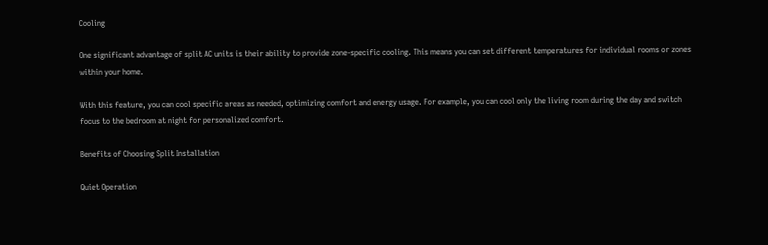Cooling

One significant advantage of split AC units is their ability to provide zone-specific cooling. This means you can set different temperatures for individual rooms or zones within your home.

With this feature, you can cool specific areas as needed, optimizing comfort and energy usage. For example, you can cool only the living room during the day and switch focus to the bedroom at night for personalized comfort.

Benefits of Choosing Split Installation

Quiet Operation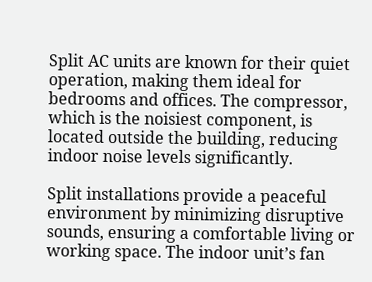Split AC units are known for their quiet operation, making them ideal for bedrooms and offices. The compressor, which is the noisiest component, is located outside the building, reducing indoor noise levels significantly.

Split installations provide a peaceful environment by minimizing disruptive sounds, ensuring a comfortable living or working space. The indoor unit’s fan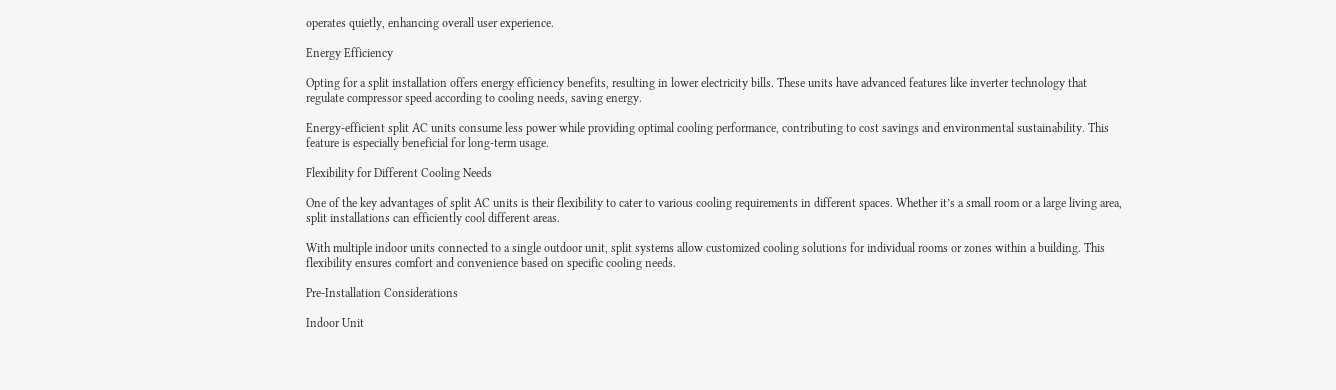operates quietly, enhancing overall user experience.

Energy Efficiency

Opting for a split installation offers energy efficiency benefits, resulting in lower electricity bills. These units have advanced features like inverter technology that regulate compressor speed according to cooling needs, saving energy.

Energy-efficient split AC units consume less power while providing optimal cooling performance, contributing to cost savings and environmental sustainability. This feature is especially beneficial for long-term usage.

Flexibility for Different Cooling Needs

One of the key advantages of split AC units is their flexibility to cater to various cooling requirements in different spaces. Whether it’s a small room or a large living area, split installations can efficiently cool different areas.

With multiple indoor units connected to a single outdoor unit, split systems allow customized cooling solutions for individual rooms or zones within a building. This flexibility ensures comfort and convenience based on specific cooling needs.

Pre-Installation Considerations

Indoor Unit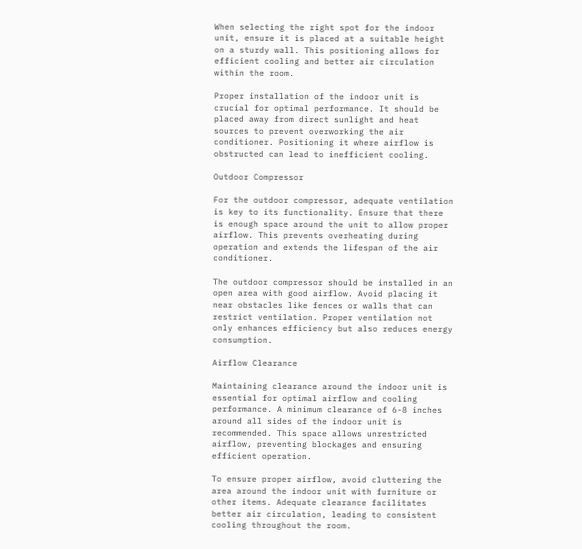When selecting the right spot for the indoor unit, ensure it is placed at a suitable height on a sturdy wall. This positioning allows for efficient cooling and better air circulation within the room.

Proper installation of the indoor unit is crucial for optimal performance. It should be placed away from direct sunlight and heat sources to prevent overworking the air conditioner. Positioning it where airflow is obstructed can lead to inefficient cooling.

Outdoor Compressor

For the outdoor compressor, adequate ventilation is key to its functionality. Ensure that there is enough space around the unit to allow proper airflow. This prevents overheating during operation and extends the lifespan of the air conditioner.

The outdoor compressor should be installed in an open area with good airflow. Avoid placing it near obstacles like fences or walls that can restrict ventilation. Proper ventilation not only enhances efficiency but also reduces energy consumption.

Airflow Clearance

Maintaining clearance around the indoor unit is essential for optimal airflow and cooling performance. A minimum clearance of 6-8 inches around all sides of the indoor unit is recommended. This space allows unrestricted airflow, preventing blockages and ensuring efficient operation.

To ensure proper airflow, avoid cluttering the area around the indoor unit with furniture or other items. Adequate clearance facilitates better air circulation, leading to consistent cooling throughout the room.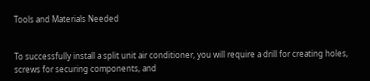Tools and Materials Needed


To successfully install a split unit air conditioner, you will require a drill for creating holes, screws for securing components, and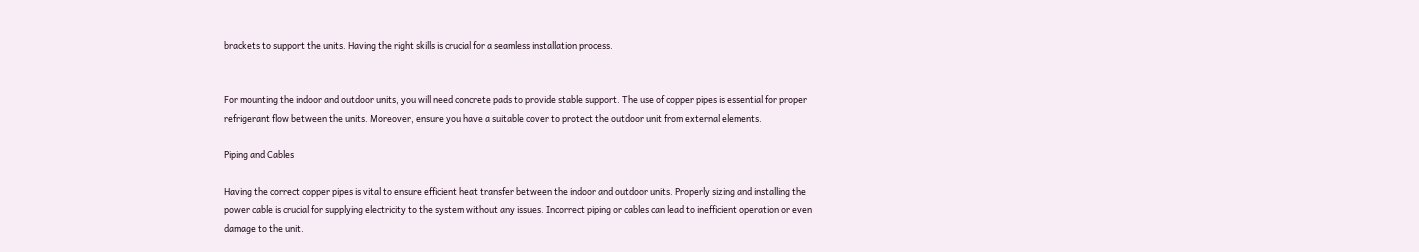brackets to support the units. Having the right skills is crucial for a seamless installation process.


For mounting the indoor and outdoor units, you will need concrete pads to provide stable support. The use of copper pipes is essential for proper refrigerant flow between the units. Moreover, ensure you have a suitable cover to protect the outdoor unit from external elements.

Piping and Cables

Having the correct copper pipes is vital to ensure efficient heat transfer between the indoor and outdoor units. Properly sizing and installing the power cable is crucial for supplying electricity to the system without any issues. Incorrect piping or cables can lead to inefficient operation or even damage to the unit.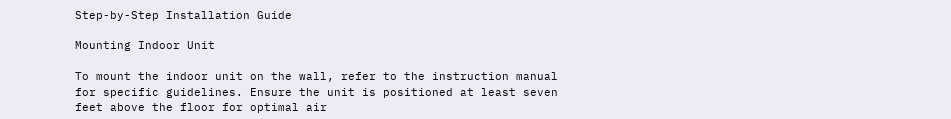Step-by-Step Installation Guide

Mounting Indoor Unit

To mount the indoor unit on the wall, refer to the instruction manual for specific guidelines. Ensure the unit is positioned at least seven feet above the floor for optimal air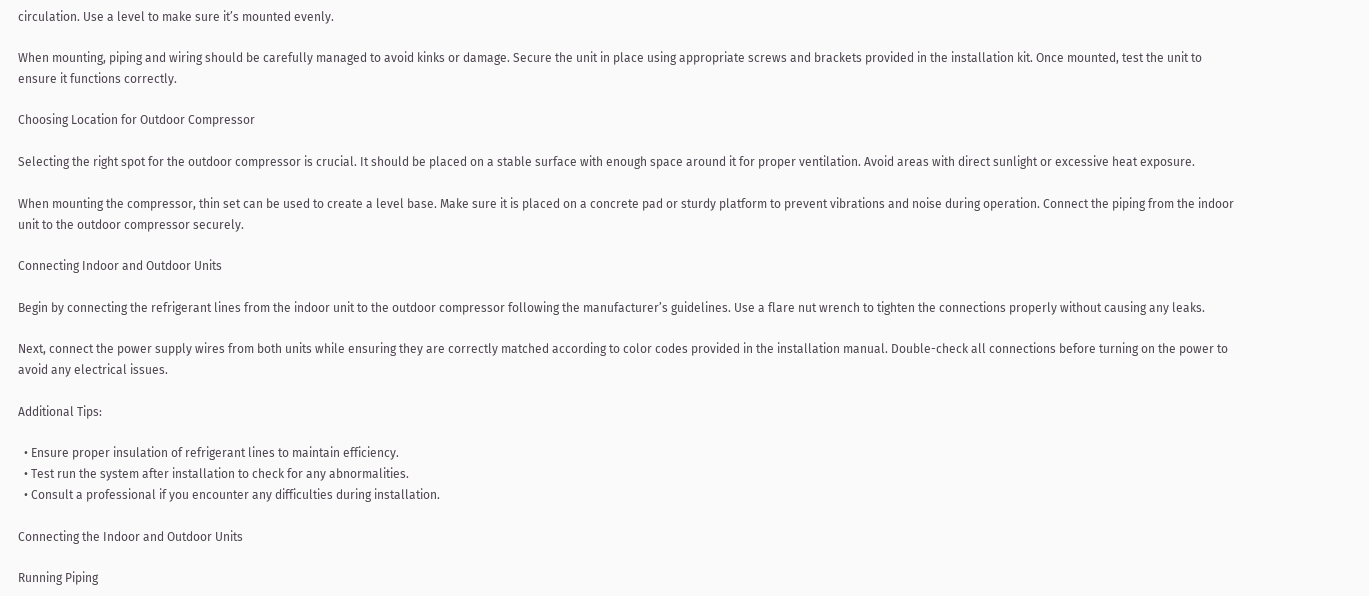circulation. Use a level to make sure it’s mounted evenly.

When mounting, piping and wiring should be carefully managed to avoid kinks or damage. Secure the unit in place using appropriate screws and brackets provided in the installation kit. Once mounted, test the unit to ensure it functions correctly.

Choosing Location for Outdoor Compressor

Selecting the right spot for the outdoor compressor is crucial. It should be placed on a stable surface with enough space around it for proper ventilation. Avoid areas with direct sunlight or excessive heat exposure.

When mounting the compressor, thin set can be used to create a level base. Make sure it is placed on a concrete pad or sturdy platform to prevent vibrations and noise during operation. Connect the piping from the indoor unit to the outdoor compressor securely.

Connecting Indoor and Outdoor Units

Begin by connecting the refrigerant lines from the indoor unit to the outdoor compressor following the manufacturer’s guidelines. Use a flare nut wrench to tighten the connections properly without causing any leaks.

Next, connect the power supply wires from both units while ensuring they are correctly matched according to color codes provided in the installation manual. Double-check all connections before turning on the power to avoid any electrical issues.

Additional Tips:

  • Ensure proper insulation of refrigerant lines to maintain efficiency.
  • Test run the system after installation to check for any abnormalities.
  • Consult a professional if you encounter any difficulties during installation.

Connecting the Indoor and Outdoor Units

Running Piping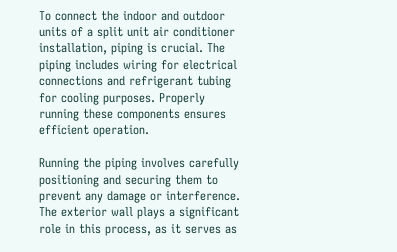To connect the indoor and outdoor units of a split unit air conditioner installation, piping is crucial. The piping includes wiring for electrical connections and refrigerant tubing for cooling purposes. Properly running these components ensures efficient operation.

Running the piping involves carefully positioning and securing them to prevent any damage or interference. The exterior wall plays a significant role in this process, as it serves as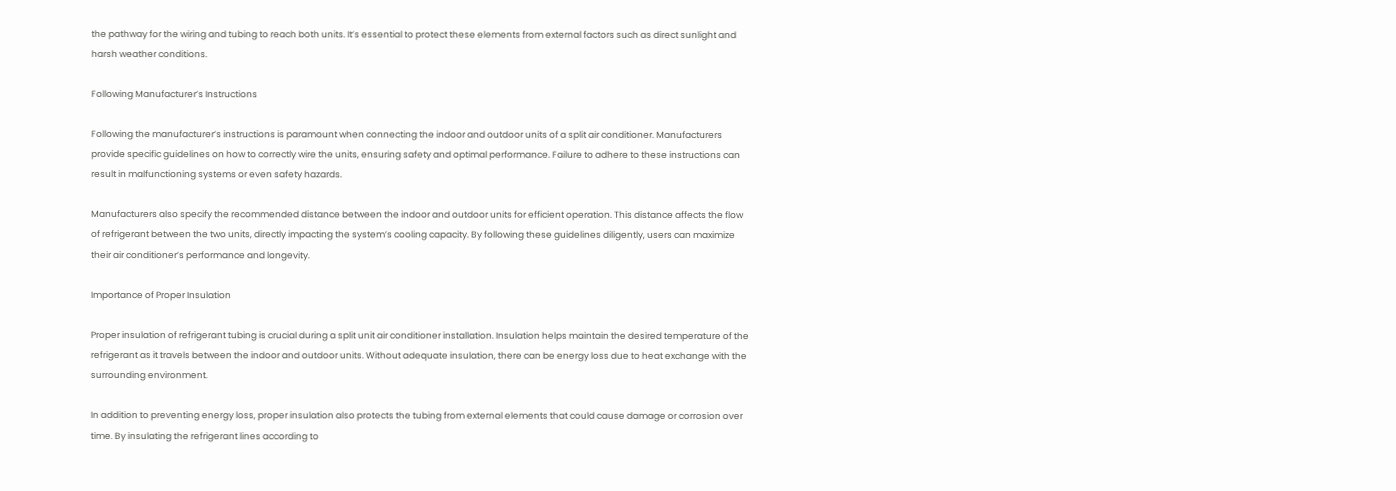the pathway for the wiring and tubing to reach both units. It’s essential to protect these elements from external factors such as direct sunlight and harsh weather conditions.

Following Manufacturer’s Instructions

Following the manufacturer’s instructions is paramount when connecting the indoor and outdoor units of a split air conditioner. Manufacturers provide specific guidelines on how to correctly wire the units, ensuring safety and optimal performance. Failure to adhere to these instructions can result in malfunctioning systems or even safety hazards.

Manufacturers also specify the recommended distance between the indoor and outdoor units for efficient operation. This distance affects the flow of refrigerant between the two units, directly impacting the system’s cooling capacity. By following these guidelines diligently, users can maximize their air conditioner’s performance and longevity.

Importance of Proper Insulation

Proper insulation of refrigerant tubing is crucial during a split unit air conditioner installation. Insulation helps maintain the desired temperature of the refrigerant as it travels between the indoor and outdoor units. Without adequate insulation, there can be energy loss due to heat exchange with the surrounding environment.

In addition to preventing energy loss, proper insulation also protects the tubing from external elements that could cause damage or corrosion over time. By insulating the refrigerant lines according to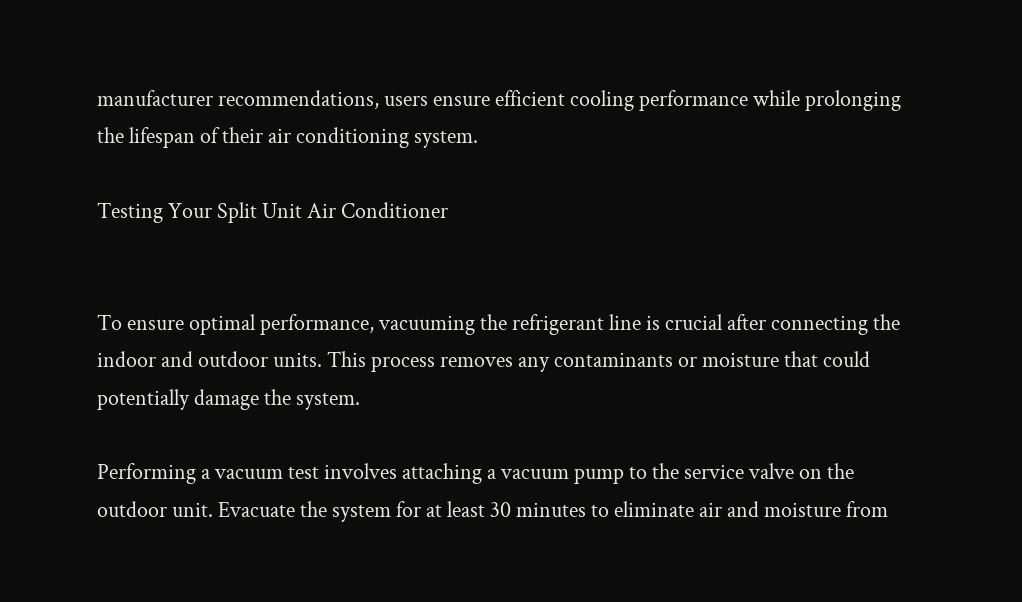manufacturer recommendations, users ensure efficient cooling performance while prolonging the lifespan of their air conditioning system.

Testing Your Split Unit Air Conditioner


To ensure optimal performance, vacuuming the refrigerant line is crucial after connecting the indoor and outdoor units. This process removes any contaminants or moisture that could potentially damage the system.

Performing a vacuum test involves attaching a vacuum pump to the service valve on the outdoor unit. Evacuate the system for at least 30 minutes to eliminate air and moisture from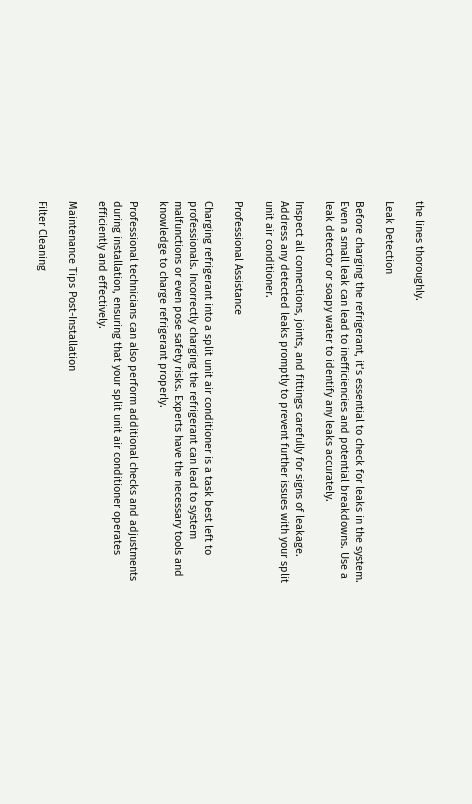the lines thoroughly.

Leak Detection

Before charging the refrigerant, it’s essential to check for leaks in the system. Even a small leak can lead to inefficiencies and potential breakdowns. Use a leak detector or soapy water to identify any leaks accurately.

Inspect all connections, joints, and fittings carefully for signs of leakage. Address any detected leaks promptly to prevent further issues with your split unit air conditioner.

Professional Assistance

Charging refrigerant into a split unit air conditioner is a task best left to professionals. Incorrectly charging the refrigerant can lead to system malfunctions or even pose safety risks. Experts have the necessary tools and knowledge to charge refrigerant properly.

Professional technicians can also perform additional checks and adjustments during installation, ensuring that your split unit air conditioner operates efficiently and effectively.

Maintenance Tips Post-Installation

Filter Cleaning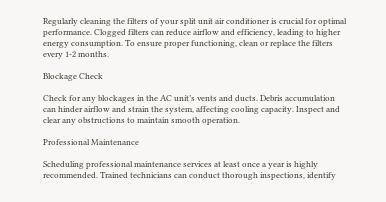Regularly cleaning the filters of your split unit air conditioner is crucial for optimal performance. Clogged filters can reduce airflow and efficiency, leading to higher energy consumption. To ensure proper functioning, clean or replace the filters every 1-2 months.

Blockage Check

Check for any blockages in the AC unit’s vents and ducts. Debris accumulation can hinder airflow and strain the system, affecting cooling capacity. Inspect and clear any obstructions to maintain smooth operation.

Professional Maintenance

Scheduling professional maintenance services at least once a year is highly recommended. Trained technicians can conduct thorough inspections, identify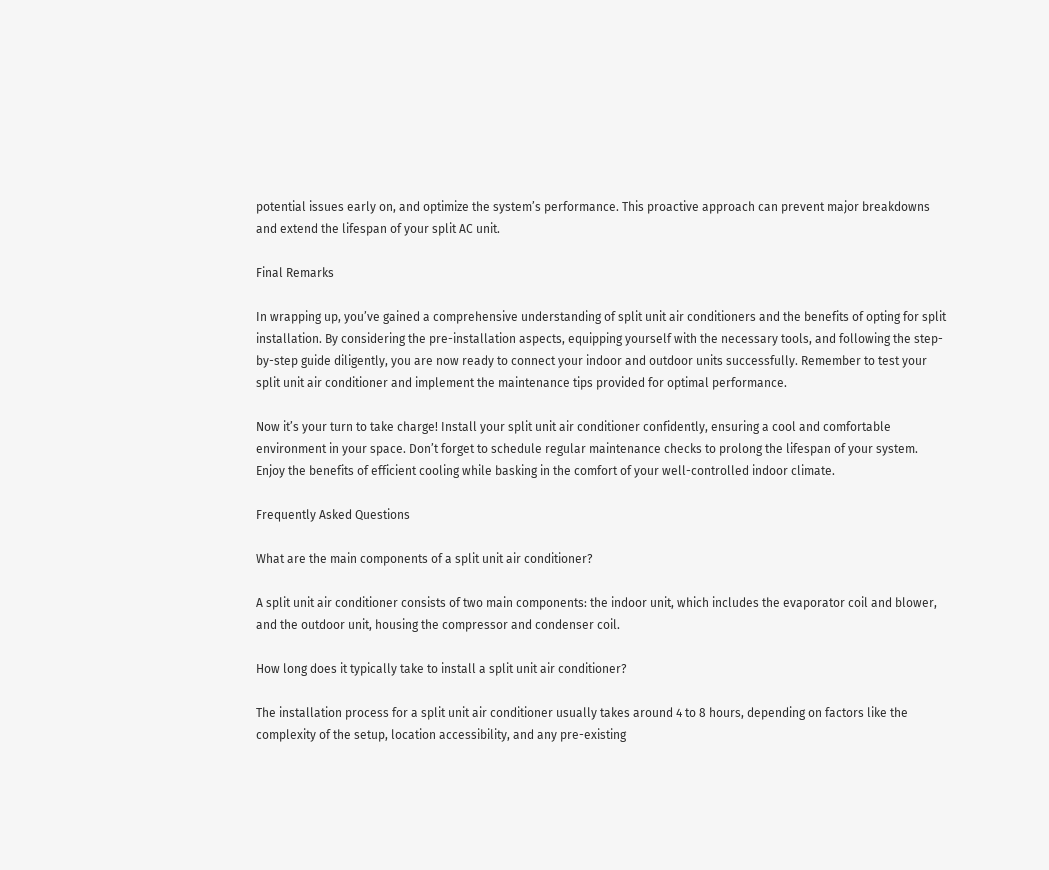potential issues early on, and optimize the system’s performance. This proactive approach can prevent major breakdowns and extend the lifespan of your split AC unit.

Final Remarks

In wrapping up, you’ve gained a comprehensive understanding of split unit air conditioners and the benefits of opting for split installation. By considering the pre-installation aspects, equipping yourself with the necessary tools, and following the step-by-step guide diligently, you are now ready to connect your indoor and outdoor units successfully. Remember to test your split unit air conditioner and implement the maintenance tips provided for optimal performance.

Now it’s your turn to take charge! Install your split unit air conditioner confidently, ensuring a cool and comfortable environment in your space. Don’t forget to schedule regular maintenance checks to prolong the lifespan of your system. Enjoy the benefits of efficient cooling while basking in the comfort of your well-controlled indoor climate.

Frequently Asked Questions

What are the main components of a split unit air conditioner?

A split unit air conditioner consists of two main components: the indoor unit, which includes the evaporator coil and blower, and the outdoor unit, housing the compressor and condenser coil.

How long does it typically take to install a split unit air conditioner?

The installation process for a split unit air conditioner usually takes around 4 to 8 hours, depending on factors like the complexity of the setup, location accessibility, and any pre-existing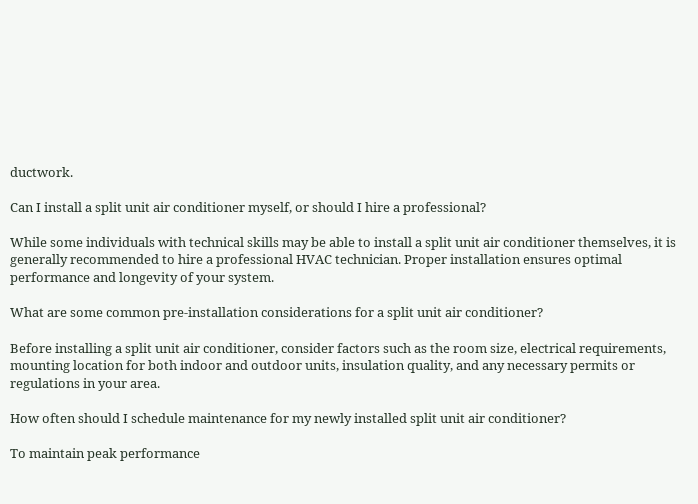ductwork.

Can I install a split unit air conditioner myself, or should I hire a professional?

While some individuals with technical skills may be able to install a split unit air conditioner themselves, it is generally recommended to hire a professional HVAC technician. Proper installation ensures optimal performance and longevity of your system.

What are some common pre-installation considerations for a split unit air conditioner?

Before installing a split unit air conditioner, consider factors such as the room size, electrical requirements, mounting location for both indoor and outdoor units, insulation quality, and any necessary permits or regulations in your area.

How often should I schedule maintenance for my newly installed split unit air conditioner?

To maintain peak performance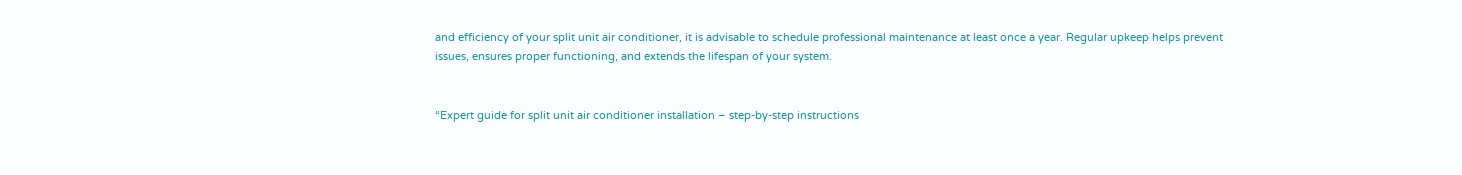and efficiency of your split unit air conditioner, it is advisable to schedule professional maintenance at least once a year. Regular upkeep helps prevent issues, ensures proper functioning, and extends the lifespan of your system.


“Expert guide for split unit air conditioner installation – step-by-step instructions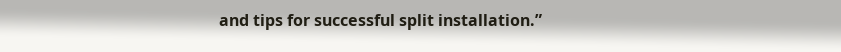and tips for successful split installation.”